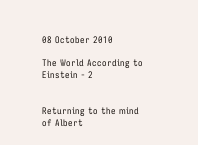08 October 2010

The World According to Einstein - 2


Returning to the mind of Albert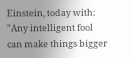Einstein, today with: "Any intelligent fool can make things bigger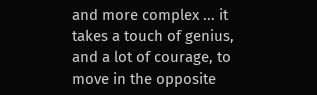and more complex ... it takes a touch of genius, and a lot of courage, to move in the opposite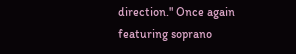direction." Once again featuring soprano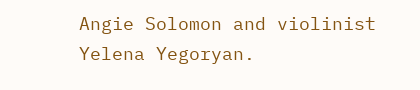Angie Solomon and violinist Yelena Yegoryan.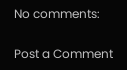No comments:

Post a Comment